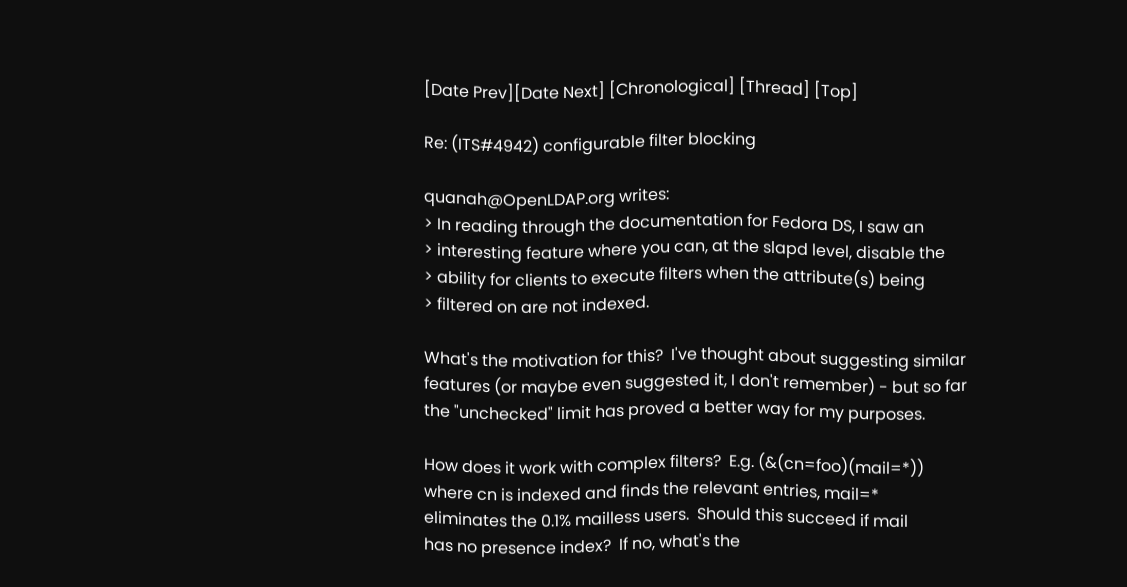[Date Prev][Date Next] [Chronological] [Thread] [Top]

Re: (ITS#4942) configurable filter blocking

quanah@OpenLDAP.org writes:
> In reading through the documentation for Fedora DS, I saw an
> interesting feature where you can, at the slapd level, disable the
> ability for clients to execute filters when the attribute(s) being
> filtered on are not indexed.

What's the motivation for this?  I've thought about suggesting similar
features (or maybe even suggested it, I don't remember) - but so far
the "unchecked" limit has proved a better way for my purposes.

How does it work with complex filters?  E.g. (&(cn=foo)(mail=*))
where cn is indexed and finds the relevant entries, mail=*
eliminates the 0.1% mailless users.  Should this succeed if mail
has no presence index?  If no, what's the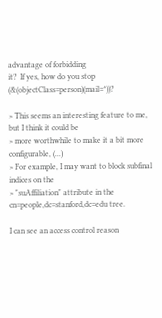advantage of forbidding
it?  If yes, how do you stop (&(objectClass=person)(mail=*))?

> This seems an interesting feature to me, but I think it could be
> more worthwhile to make it a bit more configurable, (...)
> For example, I may want to block subfinal indices on the
> "suAffiliation" attribute in the cn=people,dc=stanford,dc=edu tree.

I can see an access control reason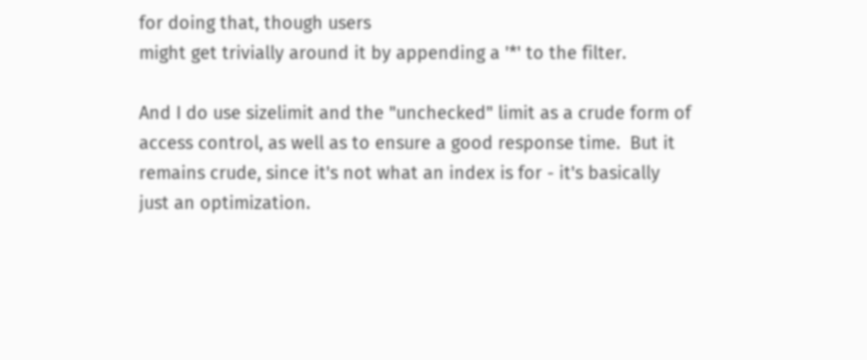for doing that, though users
might get trivially around it by appending a '*' to the filter.

And I do use sizelimit and the "unchecked" limit as a crude form of
access control, as well as to ensure a good response time.  But it
remains crude, since it's not what an index is for - it's basically
just an optimization.